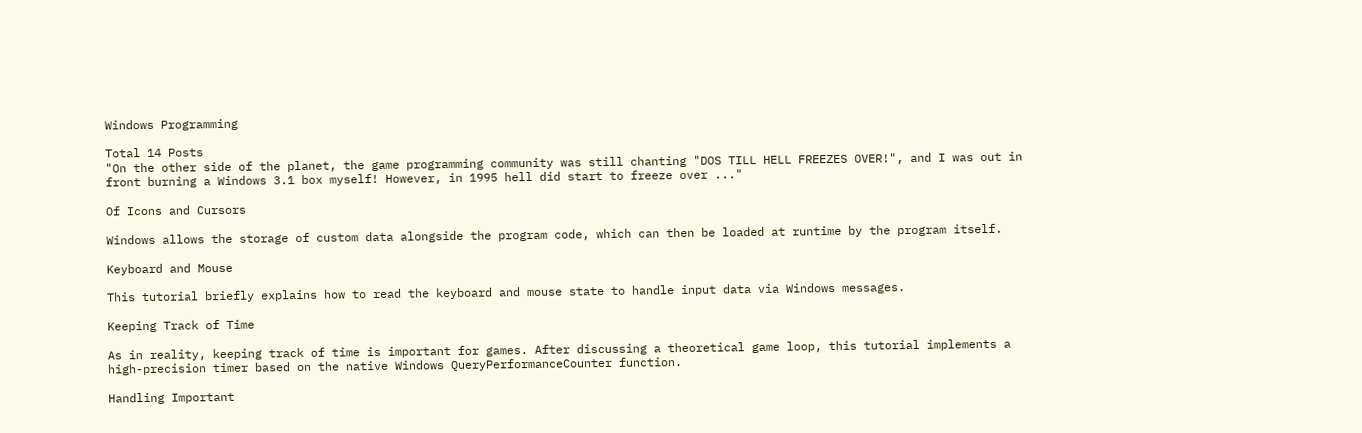Windows Programming

Total 14 Posts
"On the other side of the planet, the game programming community was still chanting "DOS TILL HELL FREEZES OVER!", and I was out in front burning a Windows 3.1 box myself! However, in 1995 hell did start to freeze over ..."

Of Icons and Cursors

Windows allows the storage of custom data alongside the program code, which can then be loaded at runtime by the program itself.

Keyboard and Mouse

This tutorial briefly explains how to read the keyboard and mouse state to handle input data via Windows messages.

Keeping Track of Time

As in reality, keeping track of time is important for games. After discussing a theoretical game loop, this tutorial implements a high-precision timer based on the native Windows QueryPerformanceCounter function.

Handling Important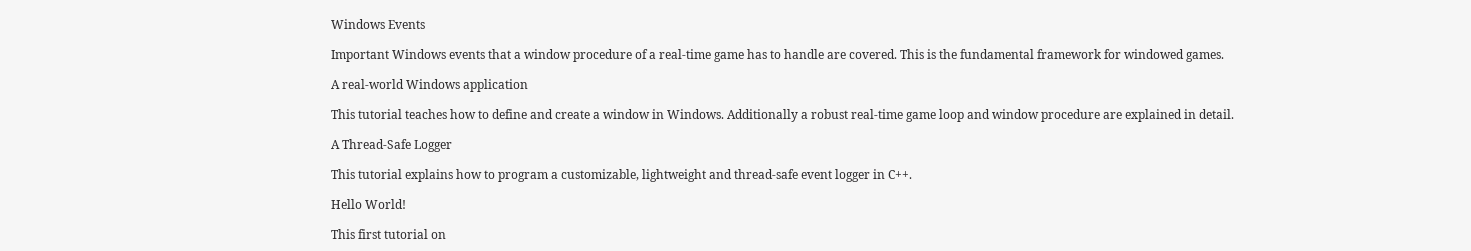Windows Events

Important Windows events that a window procedure of a real-time game has to handle are covered. This is the fundamental framework for windowed games.

A real-world Windows application

This tutorial teaches how to define and create a window in Windows. Additionally a robust real-time game loop and window procedure are explained in detail.

A Thread-Safe Logger

This tutorial explains how to program a customizable, lightweight and thread-safe event logger in C++.

Hello World!

This first tutorial on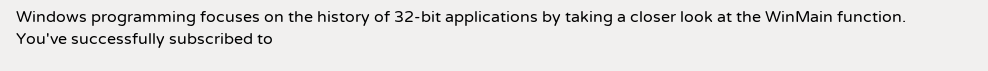Windows programming focuses on the history of 32-bit applications by taking a closer look at the WinMain function.
You've successfully subscribed to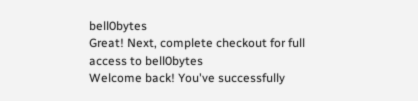bell0bytes
Great! Next, complete checkout for full access to bell0bytes
Welcome back! You've successfully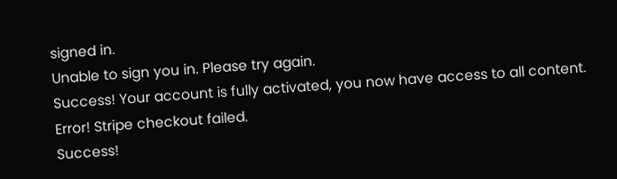signed in.
Unable to sign you in. Please try again.
Success! Your account is fully activated, you now have access to all content.
Error! Stripe checkout failed.
Success!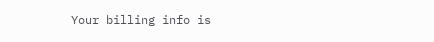Your billing info is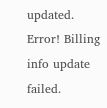updated.
Error! Billing info update failed.